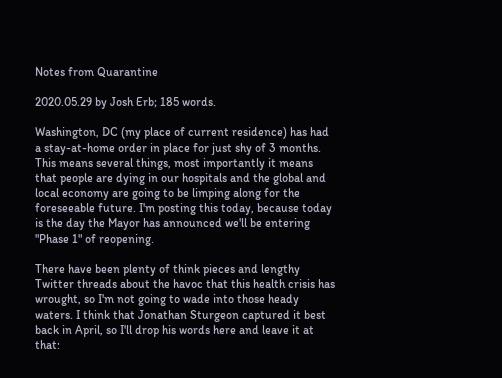Notes from Quarantine

2020.05.29 by Josh Erb; 185 words.

Washington, DC (my place of current residence) has had a stay-at-home order in place for just shy of 3 months. This means several things, most importantly it means that people are dying in our hospitals and the global and local economy are going to be limping along for the foreseeable future. I'm posting this today, because today is the day the Mayor has announced we'll be entering "Phase 1" of reopening.

There have been plenty of think pieces and lengthy Twitter threads about the havoc that this health crisis has wrought, so I'm not going to wade into those heady waters. I think that Jonathan Sturgeon captured it best back in April, so I'll drop his words here and leave it at that: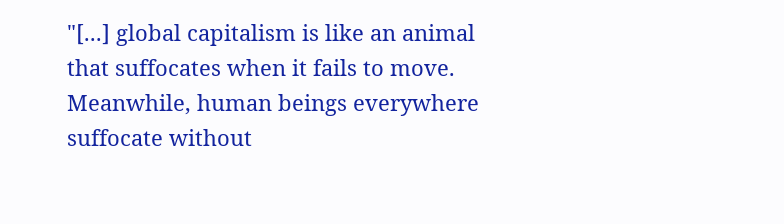"[...] global capitalism is like an animal that suffocates when it fails to move. Meanwhile, human beings everywhere suffocate without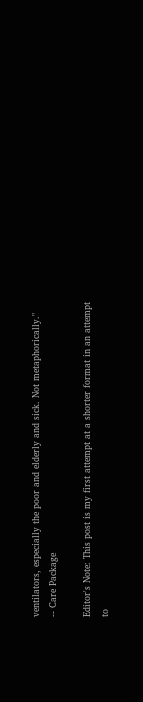ventilators, especially the poor and elderly and sick. Not metaphorically."
-- Care Package

Editor's Note: This post is my first attempt at a shorter format in an attempt to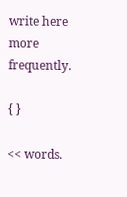write here more frequently.

{ }

<< words.